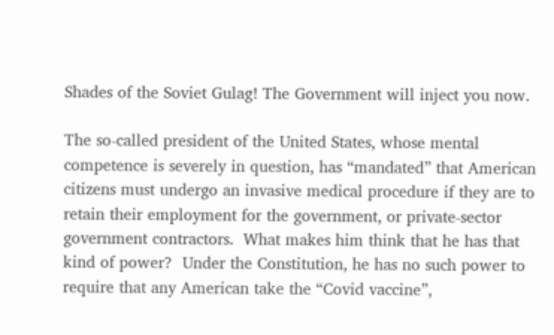Shades of the Soviet Gulag! The Government will inject you now.

The so-called president of the United States, whose mental competence is severely in question, has “mandated” that American citizens must undergo an invasive medical procedure if they are to retain their employment for the government, or private-sector government contractors.  What makes him think that he has that kind of power?  Under the Constitution, he has no such power to require that any American take the “Covid vaccine”,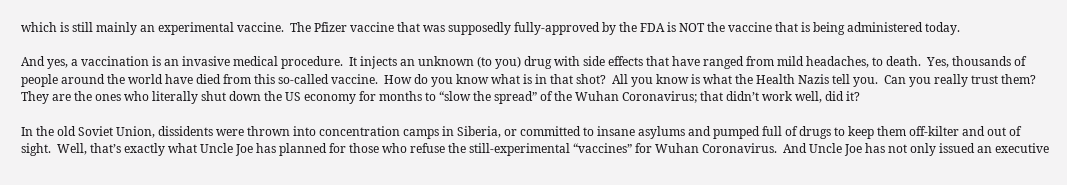which is still mainly an experimental vaccine.  The Pfizer vaccine that was supposedly fully-approved by the FDA is NOT the vaccine that is being administered today.

And yes, a vaccination is an invasive medical procedure.  It injects an unknown (to you) drug with side effects that have ranged from mild headaches, to death.  Yes, thousands of people around the world have died from this so-called vaccine.  How do you know what is in that shot?  All you know is what the Health Nazis tell you.  Can you really trust them?  They are the ones who literally shut down the US economy for months to “slow the spread” of the Wuhan Coronavirus; that didn’t work well, did it?

In the old Soviet Union, dissidents were thrown into concentration camps in Siberia, or committed to insane asylums and pumped full of drugs to keep them off-kilter and out of sight.  Well, that’s exactly what Uncle Joe has planned for those who refuse the still-experimental “vaccines” for Wuhan Coronavirus.  And Uncle Joe has not only issued an executive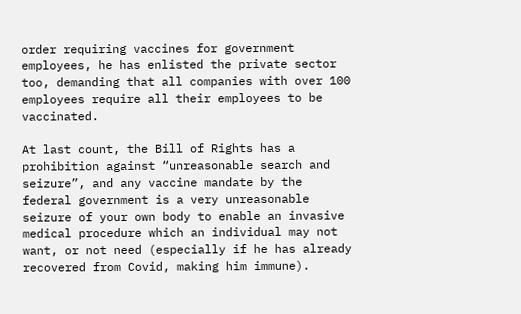order requiring vaccines for government employees, he has enlisted the private sector too, demanding that all companies with over 100 employees require all their employees to be vaccinated.

At last count, the Bill of Rights has a prohibition against “unreasonable search and seizure”, and any vaccine mandate by the federal government is a very unreasonable seizure of your own body to enable an invasive medical procedure which an individual may not want, or not need (especially if he has already recovered from Covid, making him immune).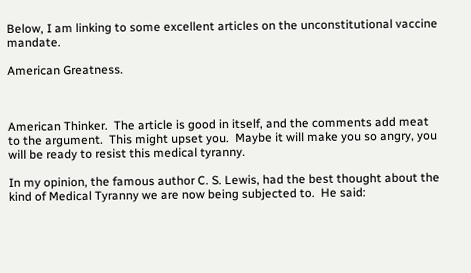Below, I am linking to some excellent articles on the unconstitutional vaccine mandate.

American Greatness.



American Thinker.  The article is good in itself, and the comments add meat to the argument.  This might upset you.  Maybe it will make you so angry, you will be ready to resist this medical tyranny.

In my opinion, the famous author C. S. Lewis, had the best thought about the kind of Medical Tyranny we are now being subjected to.  He said: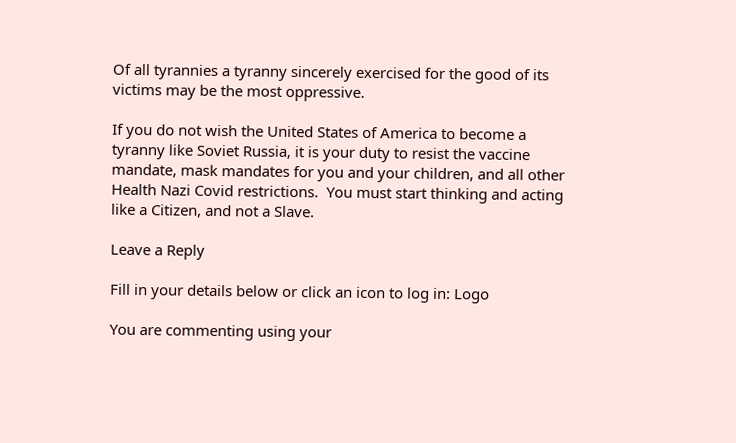Of all tyrannies a tyranny sincerely exercised for the good of its victims may be the most oppressive.

If you do not wish the United States of America to become a tyranny like Soviet Russia, it is your duty to resist the vaccine mandate, mask mandates for you and your children, and all other Health Nazi Covid restrictions.  You must start thinking and acting like a Citizen, and not a Slave.

Leave a Reply

Fill in your details below or click an icon to log in: Logo

You are commenting using your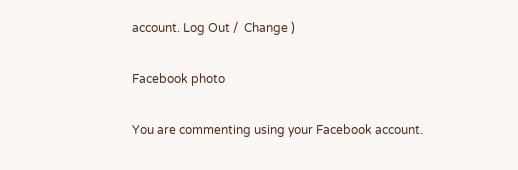account. Log Out /  Change )

Facebook photo

You are commenting using your Facebook account.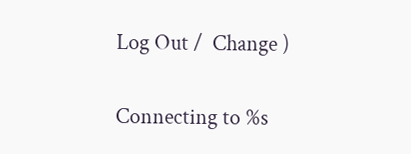Log Out /  Change )

Connecting to %s